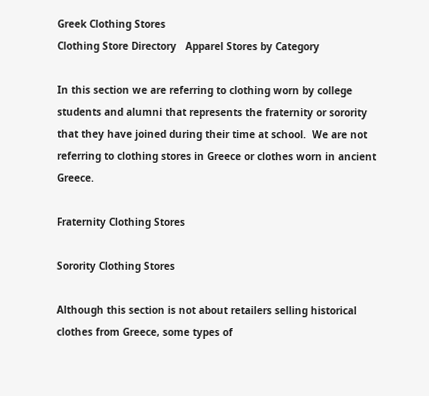Greek Clothing Stores
Clothing Store Directory   Apparel Stores by Category

In this section we are referring to clothing worn by college students and alumni that represents the fraternity or sorority that they have joined during their time at school.  We are not referring to clothing stores in Greece or clothes worn in ancient Greece.

Fraternity Clothing Stores

Sorority Clothing Stores

Although this section is not about retailers selling historical clothes from Greece, some types of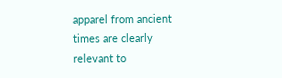apparel from ancient times are clearly relevant to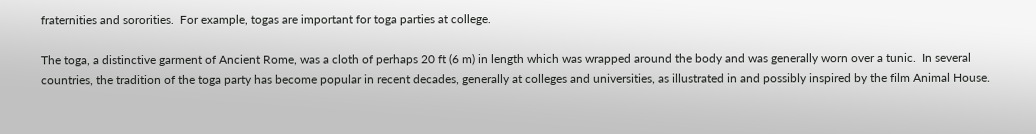fraternities and sororities.  For example, togas are important for toga parties at college.

The toga, a distinctive garment of Ancient Rome, was a cloth of perhaps 20 ft (6 m) in length which was wrapped around the body and was generally worn over a tunic.  In several countries, the tradition of the toga party has become popular in recent decades, generally at colleges and universities, as illustrated in and possibly inspired by the film Animal House.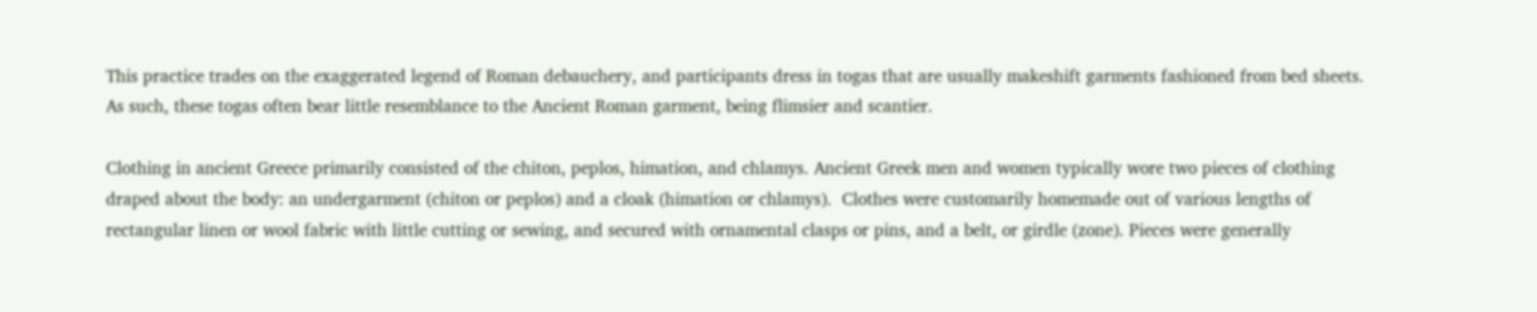This practice trades on the exaggerated legend of Roman debauchery, and participants dress in togas that are usually makeshift garments fashioned from bed sheets. As such, these togas often bear little resemblance to the Ancient Roman garment, being flimsier and scantier.

Clothing in ancient Greece primarily consisted of the chiton, peplos, himation, and chlamys. Ancient Greek men and women typically wore two pieces of clothing draped about the body: an undergarment (chiton or peplos) and a cloak (himation or chlamys).  Clothes were customarily homemade out of various lengths of rectangular linen or wool fabric with little cutting or sewing, and secured with ornamental clasps or pins, and a belt, or girdle (zone). Pieces were generally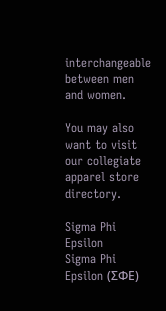interchangeable between men and women.

You may also want to visit our collegiate apparel store directory.

Sigma Phi Epsilon
Sigma Phi Epsilon (ΣΦΕ)